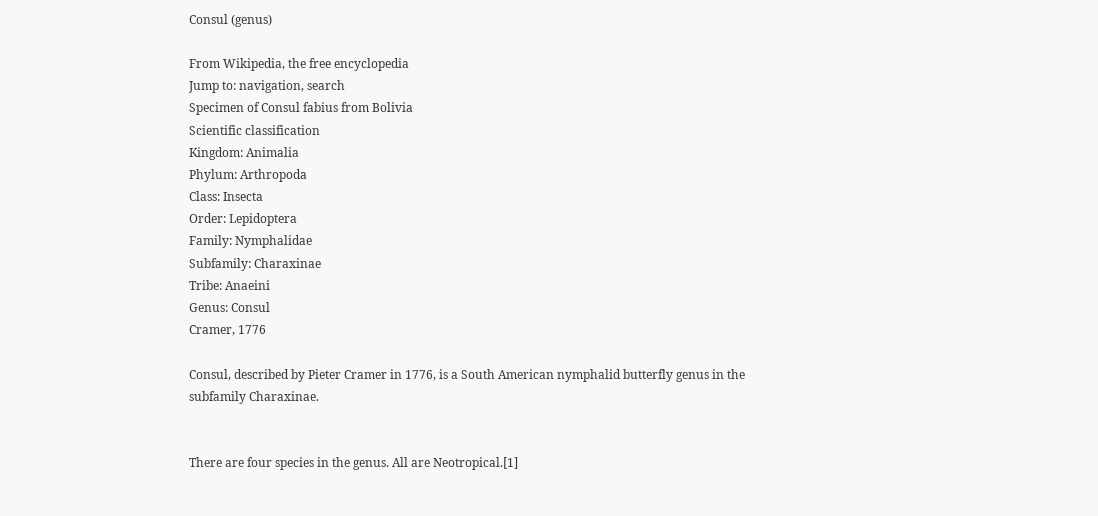Consul (genus)

From Wikipedia, the free encyclopedia
Jump to: navigation, search
Specimen of Consul fabius from Bolivia
Scientific classification
Kingdom: Animalia
Phylum: Arthropoda
Class: Insecta
Order: Lepidoptera
Family: Nymphalidae
Subfamily: Charaxinae
Tribe: Anaeini
Genus: Consul
Cramer, 1776

Consul, described by Pieter Cramer in 1776, is a South American nymphalid butterfly genus in the subfamily Charaxinae.


There are four species in the genus. All are Neotropical.[1]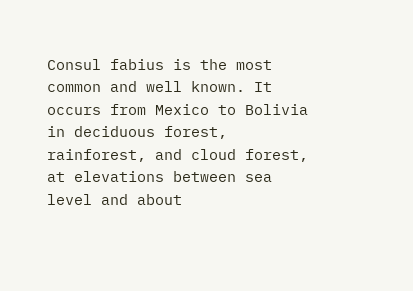Consul fabius is the most common and well known. It occurs from Mexico to Bolivia in deciduous forest, rainforest, and cloud forest, at elevations between sea level and about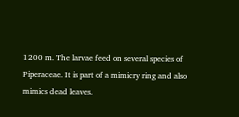1200 m. The larvae feed on several species of Piperaceae. It is part of a mimicry ring and also mimics dead leaves.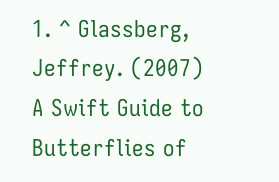1. ^ Glassberg, Jeffrey. (2007) A Swift Guide to Butterflies of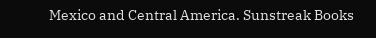Mexico and Central America. Sunstreak Books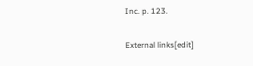Inc. p. 123.

External links[edit]